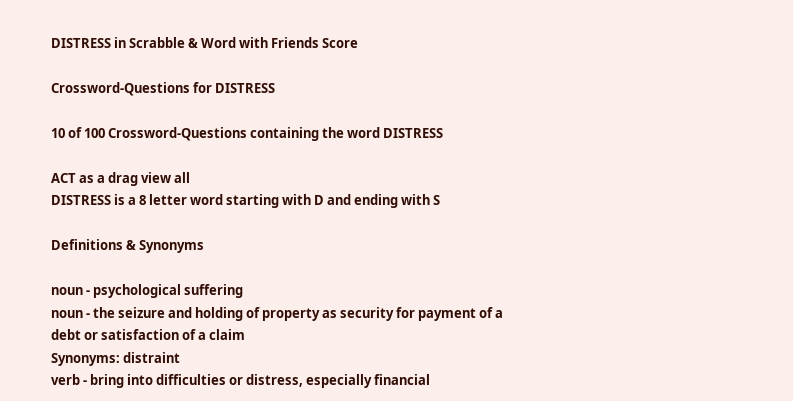DISTRESS in Scrabble & Word with Friends Score

Crossword-Questions for DISTRESS

10 of 100 Crossword-Questions containing the word DISTRESS

ACT as a drag view all
DISTRESS is a 8 letter word starting with D and ending with S

Definitions & Synonyms

noun - psychological suffering
noun - the seizure and holding of property as security for payment of a debt or satisfaction of a claim
Synonyms: distraint
verb - bring into difficulties or distress, especially financial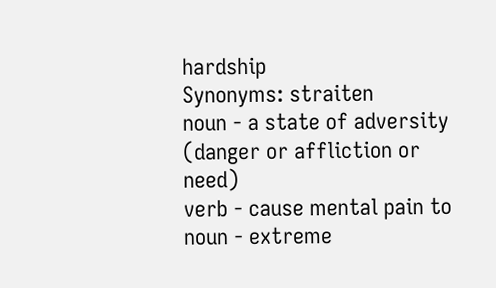hardship
Synonyms: straiten
noun - a state of adversity (danger or affliction or need)
verb - cause mental pain to
noun - extreme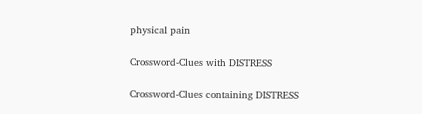physical pain

Crossword-Clues with DISTRESS

Crossword-Clues containing DISTRESS